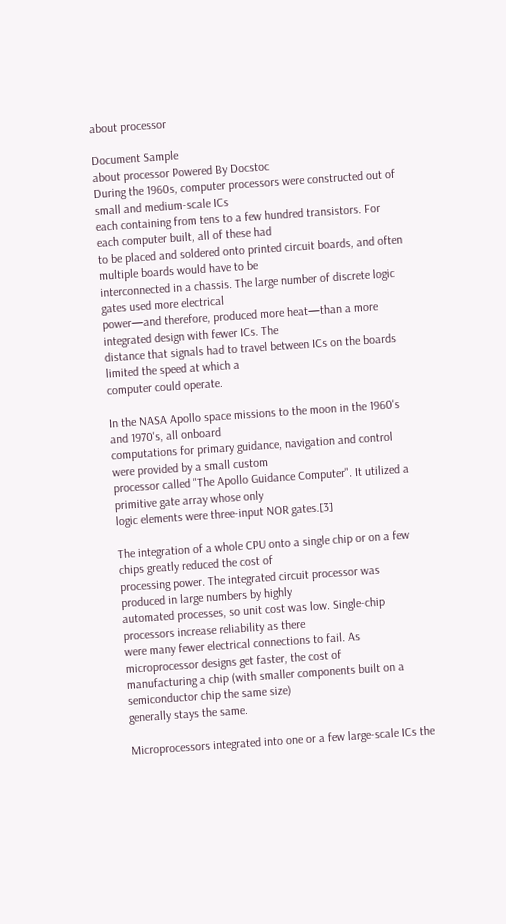about processor

Document Sample
about processor Powered By Docstoc
During the 1960s, computer processors were constructed out of small and medium-scale ICs
each containing from tens to a few hundred transistors. For each computer built, all of these had
to be placed and soldered onto printed circuit boards, and often multiple boards would have to be
interconnected in a chassis. The large number of discrete logic gates used more electrical
power—and therefore, produced more heat—than a more integrated design with fewer ICs. The
distance that signals had to travel between ICs on the boards limited the speed at which a
computer could operate.

In the NASA Apollo space missions to the moon in the 1960's and 1970's, all onboard
computations for primary guidance, navigation and control were provided by a small custom
processor called "The Apollo Guidance Computer". It utilized a primitive gate array whose only
logic elements were three-input NOR gates.[3]

The integration of a whole CPU onto a single chip or on a few chips greatly reduced the cost of
processing power. The integrated circuit processor was produced in large numbers by highly
automated processes, so unit cost was low. Single-chip processors increase reliability as there
were many fewer electrical connections to fail. As microprocessor designs get faster, the cost of
manufacturing a chip (with smaller components built on a semiconductor chip the same size)
generally stays the same.

Microprocessors integrated into one or a few large-scale ICs the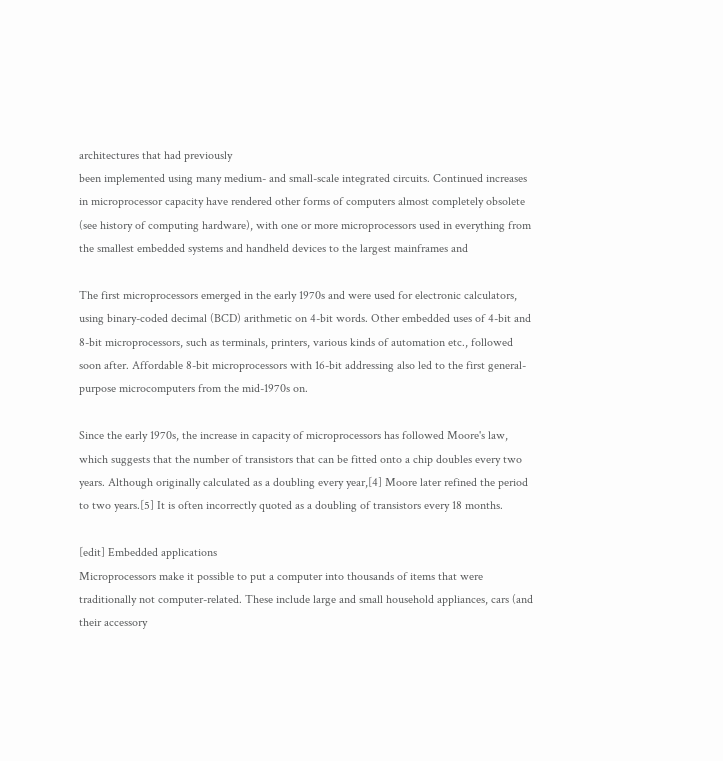architectures that had previously
been implemented using many medium- and small-scale integrated circuits. Continued increases
in microprocessor capacity have rendered other forms of computers almost completely obsolete
(see history of computing hardware), with one or more microprocessors used in everything from
the smallest embedded systems and handheld devices to the largest mainframes and

The first microprocessors emerged in the early 1970s and were used for electronic calculators,
using binary-coded decimal (BCD) arithmetic on 4-bit words. Other embedded uses of 4-bit and
8-bit microprocessors, such as terminals, printers, various kinds of automation etc., followed
soon after. Affordable 8-bit microprocessors with 16-bit addressing also led to the first general-
purpose microcomputers from the mid-1970s on.

Since the early 1970s, the increase in capacity of microprocessors has followed Moore's law,
which suggests that the number of transistors that can be fitted onto a chip doubles every two
years. Although originally calculated as a doubling every year,[4] Moore later refined the period
to two years.[5] It is often incorrectly quoted as a doubling of transistors every 18 months.

[edit] Embedded applications
Microprocessors make it possible to put a computer into thousands of items that were
traditionally not computer-related. These include large and small household appliances, cars (and
their accessory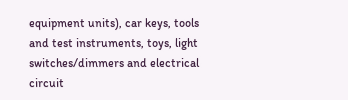equipment units), car keys, tools and test instruments, toys, light
switches/dimmers and electrical circuit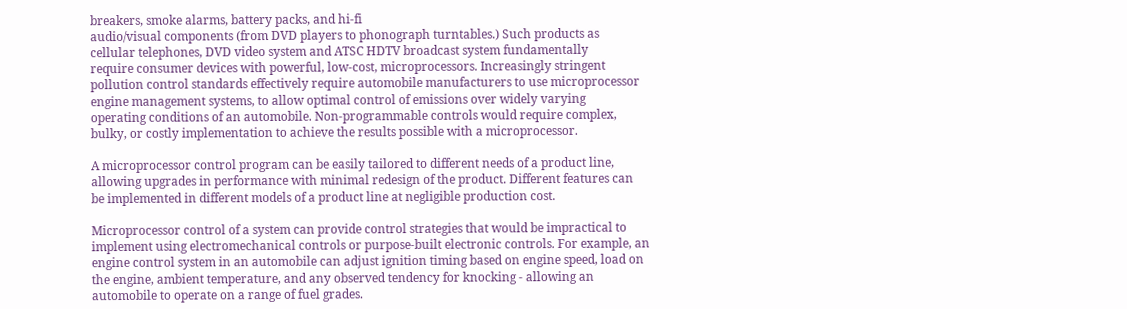breakers, smoke alarms, battery packs, and hi-fi
audio/visual components (from DVD players to phonograph turntables.) Such products as
cellular telephones, DVD video system and ATSC HDTV broadcast system fundamentally
require consumer devices with powerful, low-cost, microprocessors. Increasingly stringent
pollution control standards effectively require automobile manufacturers to use microprocessor
engine management systems, to allow optimal control of emissions over widely varying
operating conditions of an automobile. Non-programmable controls would require complex,
bulky, or costly implementation to achieve the results possible with a microprocessor.

A microprocessor control program can be easily tailored to different needs of a product line,
allowing upgrades in performance with minimal redesign of the product. Different features can
be implemented in different models of a product line at negligible production cost.

Microprocessor control of a system can provide control strategies that would be impractical to
implement using electromechanical controls or purpose-built electronic controls. For example, an
engine control system in an automobile can adjust ignition timing based on engine speed, load on
the engine, ambient temperature, and any observed tendency for knocking - allowing an
automobile to operate on a range of fuel grades.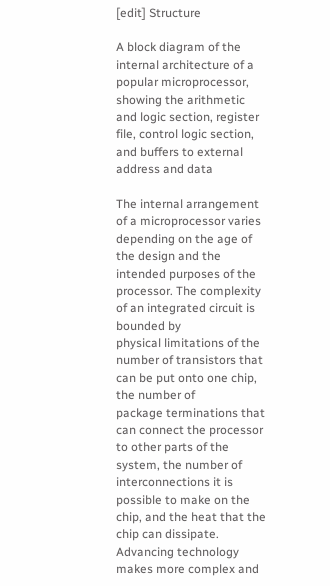[edit] Structure

A block diagram of the internal architecture of a popular microprocessor, showing the arithmetic
and logic section, register file, control logic section, and buffers to external address and data

The internal arrangement of a microprocessor varies depending on the age of the design and the
intended purposes of the processor. The complexity of an integrated circuit is bounded by
physical limitations of the number of transistors that can be put onto one chip, the number of
package terminations that can connect the processor to other parts of the system, the number of
interconnections it is possible to make on the chip, and the heat that the chip can dissipate.
Advancing technology makes more complex and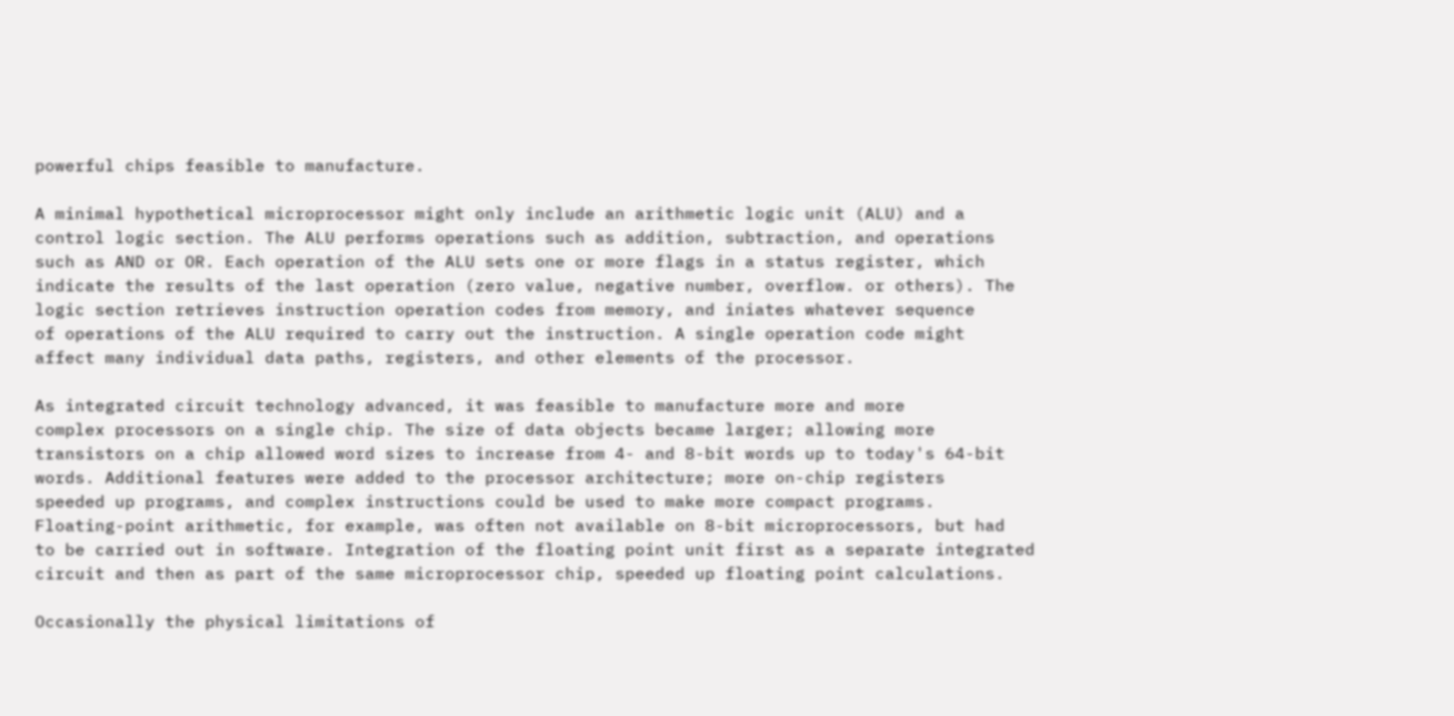powerful chips feasible to manufacture.

A minimal hypothetical microprocessor might only include an arithmetic logic unit (ALU) and a
control logic section. The ALU performs operations such as addition, subtraction, and operations
such as AND or OR. Each operation of the ALU sets one or more flags in a status register, which
indicate the results of the last operation (zero value, negative number, overflow. or others). The
logic section retrieves instruction operation codes from memory, and iniates whatever sequence
of operations of the ALU required to carry out the instruction. A single operation code might
affect many individual data paths, registers, and other elements of the processor.

As integrated circuit technology advanced, it was feasible to manufacture more and more
complex processors on a single chip. The size of data objects became larger; allowing more
transistors on a chip allowed word sizes to increase from 4- and 8-bit words up to today's 64-bit
words. Additional features were added to the processor architecture; more on-chip registers
speeded up programs, and complex instructions could be used to make more compact programs.
Floating-point arithmetic, for example, was often not available on 8-bit microprocessors, but had
to be carried out in software. Integration of the floating point unit first as a separate integrated
circuit and then as part of the same microprocessor chip, speeded up floating point calculations.

Occasionally the physical limitations of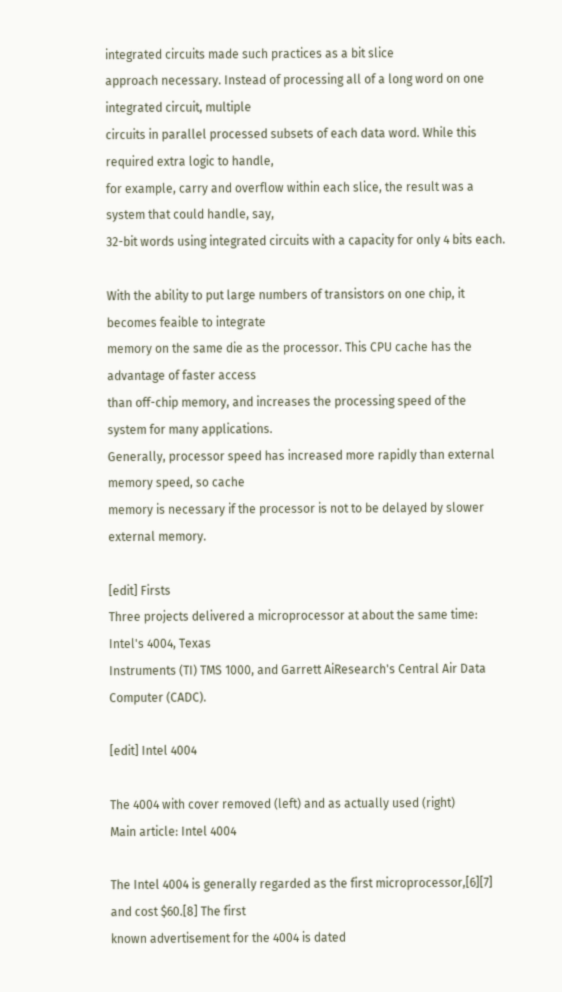integrated circuits made such practices as a bit slice
approach necessary. Instead of processing all of a long word on one integrated circuit, multiple
circuits in parallel processed subsets of each data word. While this required extra logic to handle,
for example, carry and overflow within each slice, the result was a system that could handle, say,
32-bit words using integrated circuits with a capacity for only 4 bits each.

With the ability to put large numbers of transistors on one chip, it becomes feaible to integrate
memory on the same die as the processor. This CPU cache has the advantage of faster access
than off-chip memory, and increases the processing speed of the system for many applications.
Generally, processor speed has increased more rapidly than external memory speed, so cache
memory is necessary if the processor is not to be delayed by slower external memory.

[edit] Firsts
Three projects delivered a microprocessor at about the same time: Intel's 4004, Texas
Instruments (TI) TMS 1000, and Garrett AiResearch's Central Air Data Computer (CADC).

[edit] Intel 4004

The 4004 with cover removed (left) and as actually used (right)
Main article: Intel 4004

The Intel 4004 is generally regarded as the first microprocessor,[6][7] and cost $60.[8] The first
known advertisement for the 4004 is dated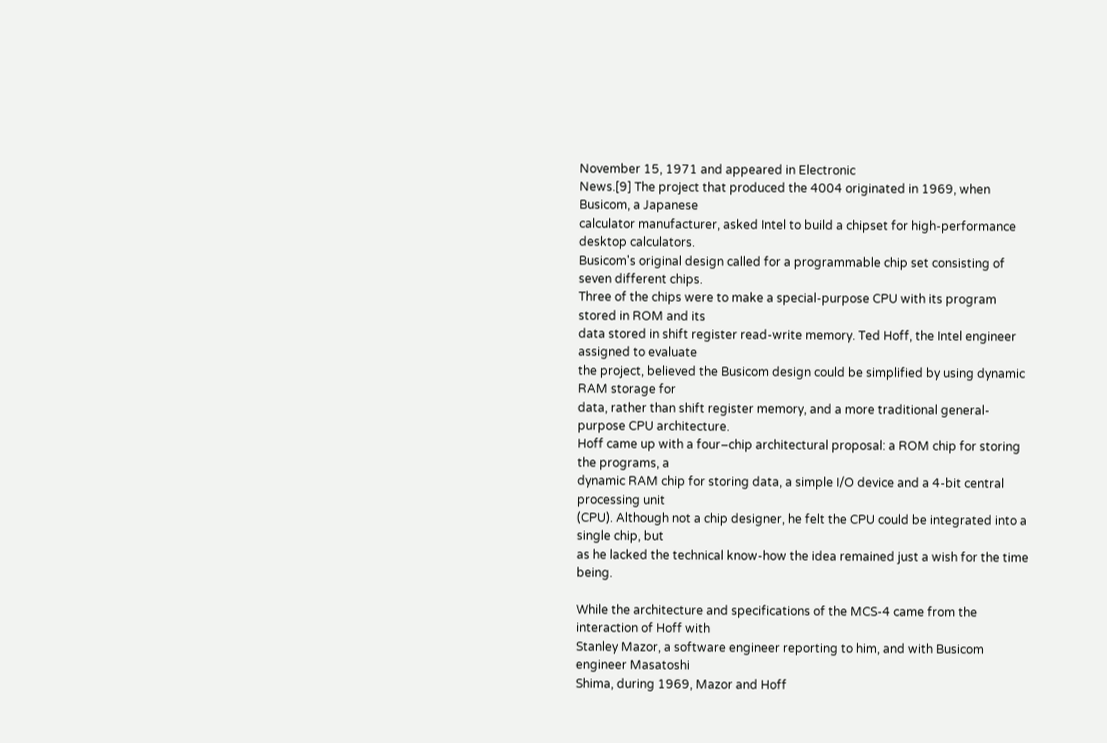November 15, 1971 and appeared in Electronic
News.[9] The project that produced the 4004 originated in 1969, when Busicom, a Japanese
calculator manufacturer, asked Intel to build a chipset for high-performance desktop calculators.
Busicom's original design called for a programmable chip set consisting of seven different chips.
Three of the chips were to make a special-purpose CPU with its program stored in ROM and its
data stored in shift register read-write memory. Ted Hoff, the Intel engineer assigned to evaluate
the project, believed the Busicom design could be simplified by using dynamic RAM storage for
data, rather than shift register memory, and a more traditional general-purpose CPU architecture.
Hoff came up with a four–chip architectural proposal: a ROM chip for storing the programs, a
dynamic RAM chip for storing data, a simple I/O device and a 4-bit central processing unit
(CPU). Although not a chip designer, he felt the CPU could be integrated into a single chip, but
as he lacked the technical know-how the idea remained just a wish for the time being.

While the architecture and specifications of the MCS-4 came from the interaction of Hoff with
Stanley Mazor, a software engineer reporting to him, and with Busicom engineer Masatoshi
Shima, during 1969, Mazor and Hoff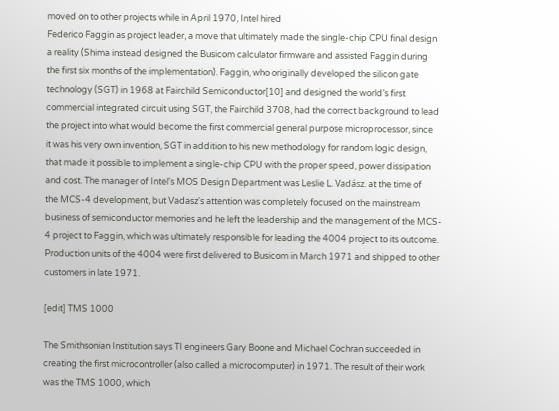moved on to other projects while in April 1970, Intel hired
Federico Faggin as project leader, a move that ultimately made the single-chip CPU final design
a reality (Shima instead designed the Busicom calculator firmware and assisted Faggin during
the first six months of the implementation). Faggin, who originally developed the silicon gate
technology (SGT) in 1968 at Fairchild Semiconductor[10] and designed the world’s first
commercial integrated circuit using SGT, the Fairchild 3708, had the correct background to lead
the project into what would become the first commercial general purpose microprocessor, since
it was his very own invention, SGT in addition to his new methodology for random logic design,
that made it possible to implement a single-chip CPU with the proper speed, power dissipation
and cost. The manager of Intel's MOS Design Department was Leslie L. Vadász. at the time of
the MCS-4 development, but Vadasz's attention was completely focused on the mainstream
business of semiconductor memories and he left the leadership and the management of the MCS-
4 project to Faggin, which was ultimately responsible for leading the 4004 project to its outcome.
Production units of the 4004 were first delivered to Busicom in March 1971 and shipped to other
customers in late 1971.

[edit] TMS 1000

The Smithsonian Institution says TI engineers Gary Boone and Michael Cochran succeeded in
creating the first microcontroller (also called a microcomputer) in 1971. The result of their work
was the TMS 1000, which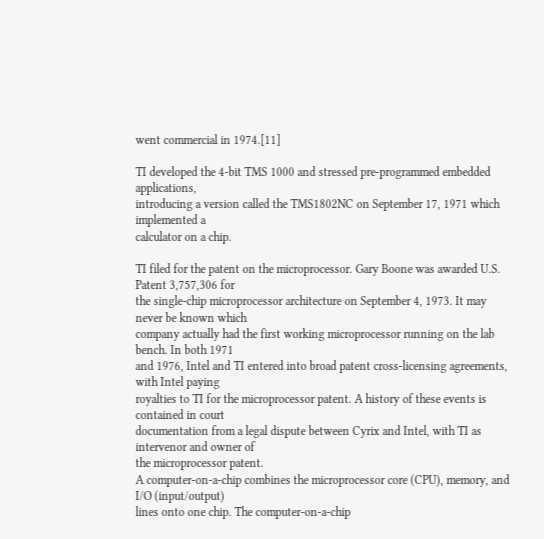went commercial in 1974.[11]

TI developed the 4-bit TMS 1000 and stressed pre-programmed embedded applications,
introducing a version called the TMS1802NC on September 17, 1971 which implemented a
calculator on a chip.

TI filed for the patent on the microprocessor. Gary Boone was awarded U.S. Patent 3,757,306 for
the single-chip microprocessor architecture on September 4, 1973. It may never be known which
company actually had the first working microprocessor running on the lab bench. In both 1971
and 1976, Intel and TI entered into broad patent cross-licensing agreements, with Intel paying
royalties to TI for the microprocessor patent. A history of these events is contained in court
documentation from a legal dispute between Cyrix and Intel, with TI as intervenor and owner of
the microprocessor patent.
A computer-on-a-chip combines the microprocessor core (CPU), memory, and I/O (input/output)
lines onto one chip. The computer-on-a-chip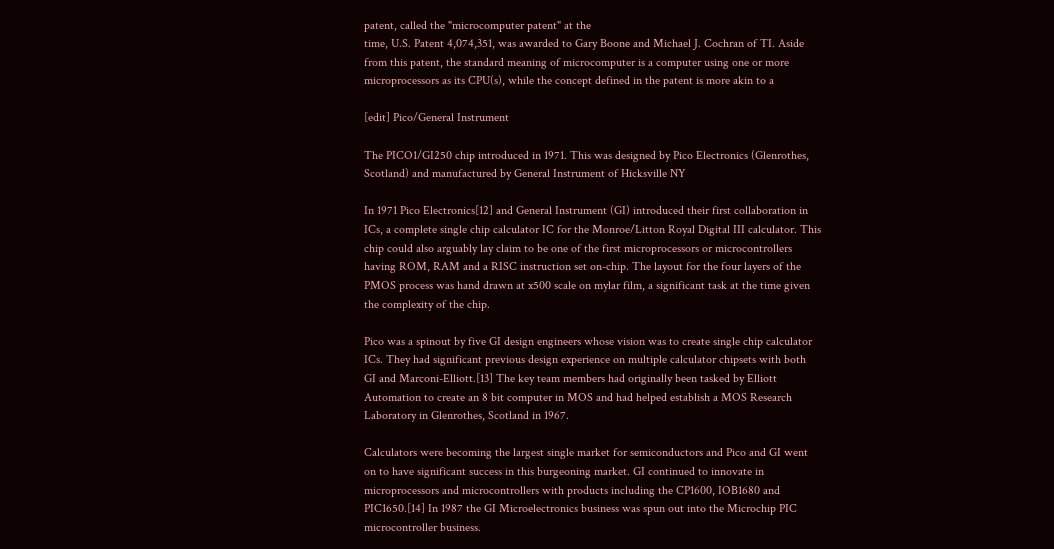patent, called the "microcomputer patent" at the
time, U.S. Patent 4,074,351, was awarded to Gary Boone and Michael J. Cochran of TI. Aside
from this patent, the standard meaning of microcomputer is a computer using one or more
microprocessors as its CPU(s), while the concept defined in the patent is more akin to a

[edit] Pico/General Instrument

The PICO1/GI250 chip introduced in 1971. This was designed by Pico Electronics (Glenrothes,
Scotland) and manufactured by General Instrument of Hicksville NY

In 1971 Pico Electronics[12] and General Instrument (GI) introduced their first collaboration in
ICs, a complete single chip calculator IC for the Monroe/Litton Royal Digital III calculator. This
chip could also arguably lay claim to be one of the first microprocessors or microcontrollers
having ROM, RAM and a RISC instruction set on-chip. The layout for the four layers of the
PMOS process was hand drawn at x500 scale on mylar film, a significant task at the time given
the complexity of the chip.

Pico was a spinout by five GI design engineers whose vision was to create single chip calculator
ICs. They had significant previous design experience on multiple calculator chipsets with both
GI and Marconi-Elliott.[13] The key team members had originally been tasked by Elliott
Automation to create an 8 bit computer in MOS and had helped establish a MOS Research
Laboratory in Glenrothes, Scotland in 1967.

Calculators were becoming the largest single market for semiconductors and Pico and GI went
on to have significant success in this burgeoning market. GI continued to innovate in
microprocessors and microcontrollers with products including the CP1600, IOB1680 and
PIC1650.[14] In 1987 the GI Microelectronics business was spun out into the Microchip PIC
microcontroller business.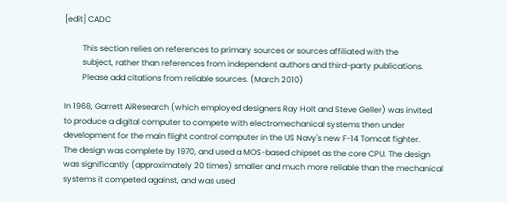[edit] CADC

         This section relies on references to primary sources or sources affiliated with the
         subject, rather than references from independent authors and third-party publications.
         Please add citations from reliable sources. (March 2010)

In 1968, Garrett AiResearch (which employed designers Ray Holt and Steve Geller) was invited
to produce a digital computer to compete with electromechanical systems then under
development for the main flight control computer in the US Navy's new F-14 Tomcat fighter.
The design was complete by 1970, and used a MOS-based chipset as the core CPU. The design
was significantly (approximately 20 times) smaller and much more reliable than the mechanical
systems it competed against, and was used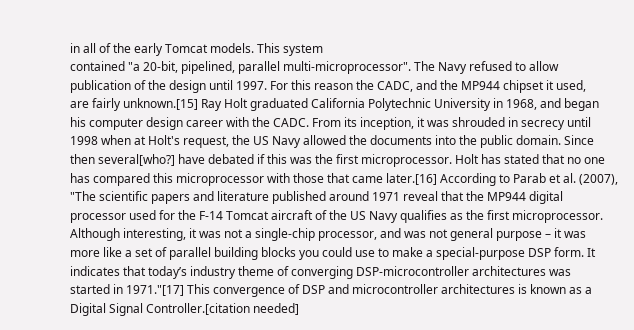in all of the early Tomcat models. This system
contained "a 20-bit, pipelined, parallel multi-microprocessor". The Navy refused to allow
publication of the design until 1997. For this reason the CADC, and the MP944 chipset it used,
are fairly unknown.[15] Ray Holt graduated California Polytechnic University in 1968, and began
his computer design career with the CADC. From its inception, it was shrouded in secrecy until
1998 when at Holt's request, the US Navy allowed the documents into the public domain. Since
then several[who?] have debated if this was the first microprocessor. Holt has stated that no one
has compared this microprocessor with those that came later.[16] According to Parab et al. (2007),
"The scientific papers and literature published around 1971 reveal that the MP944 digital
processor used for the F-14 Tomcat aircraft of the US Navy qualifies as the first microprocessor.
Although interesting, it was not a single-chip processor, and was not general purpose – it was
more like a set of parallel building blocks you could use to make a special-purpose DSP form. It
indicates that today’s industry theme of converging DSP-microcontroller architectures was
started in 1971."[17] This convergence of DSP and microcontroller architectures is known as a
Digital Signal Controller.[citation needed]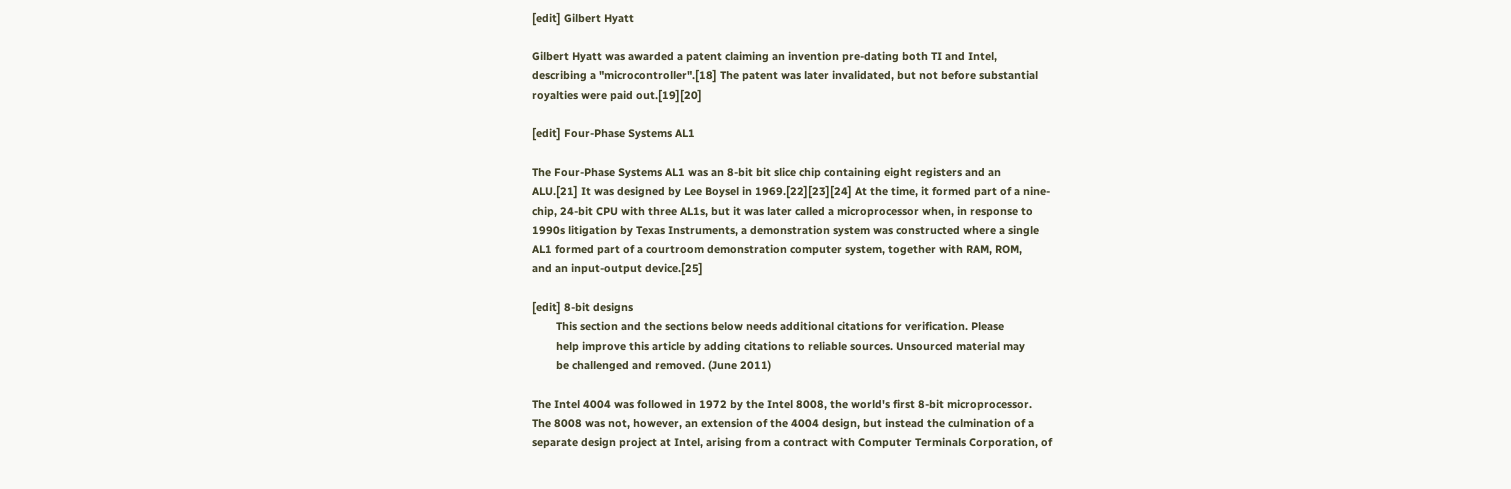[edit] Gilbert Hyatt

Gilbert Hyatt was awarded a patent claiming an invention pre-dating both TI and Intel,
describing a "microcontroller".[18] The patent was later invalidated, but not before substantial
royalties were paid out.[19][20]

[edit] Four-Phase Systems AL1

The Four-Phase Systems AL1 was an 8-bit bit slice chip containing eight registers and an
ALU.[21] It was designed by Lee Boysel in 1969.[22][23][24] At the time, it formed part of a nine-
chip, 24-bit CPU with three AL1s, but it was later called a microprocessor when, in response to
1990s litigation by Texas Instruments, a demonstration system was constructed where a single
AL1 formed part of a courtroom demonstration computer system, together with RAM, ROM,
and an input-output device.[25]

[edit] 8-bit designs
        This section and the sections below needs additional citations for verification. Please
        help improve this article by adding citations to reliable sources. Unsourced material may
        be challenged and removed. (June 2011)

The Intel 4004 was followed in 1972 by the Intel 8008, the world's first 8-bit microprocessor.
The 8008 was not, however, an extension of the 4004 design, but instead the culmination of a
separate design project at Intel, arising from a contract with Computer Terminals Corporation, of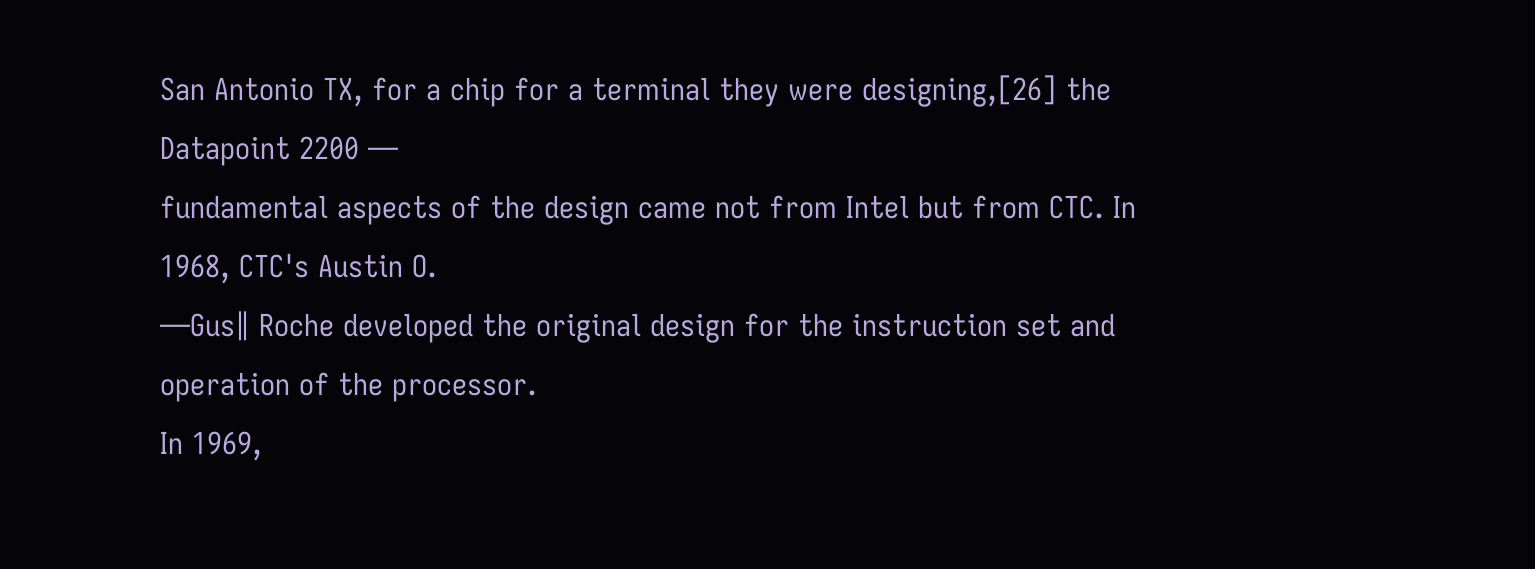San Antonio TX, for a chip for a terminal they were designing,[26] the Datapoint 2200 —
fundamental aspects of the design came not from Intel but from CTC. In 1968, CTC's Austin O.
―Gus‖ Roche developed the original design for the instruction set and operation of the processor.
In 1969,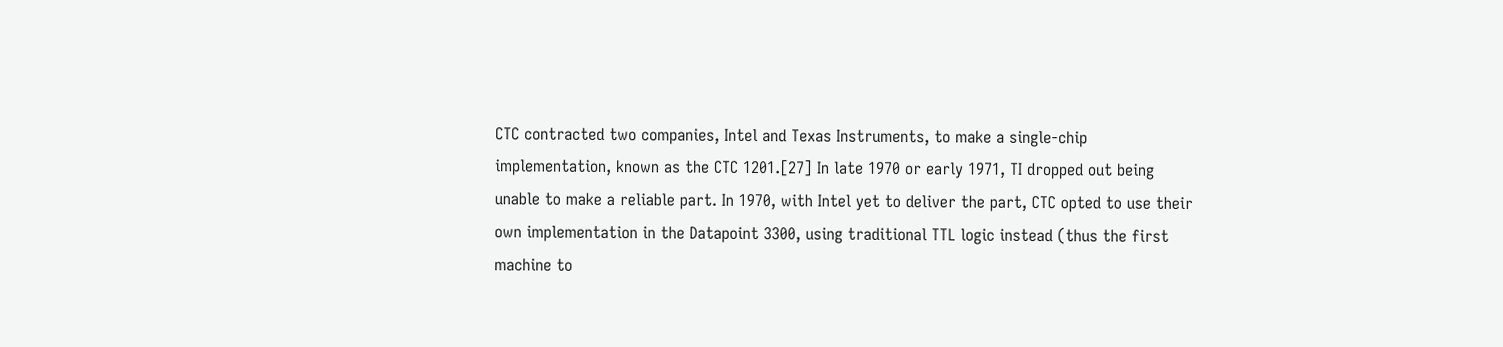CTC contracted two companies, Intel and Texas Instruments, to make a single-chip
implementation, known as the CTC 1201.[27] In late 1970 or early 1971, TI dropped out being
unable to make a reliable part. In 1970, with Intel yet to deliver the part, CTC opted to use their
own implementation in the Datapoint 3300, using traditional TTL logic instead (thus the first
machine to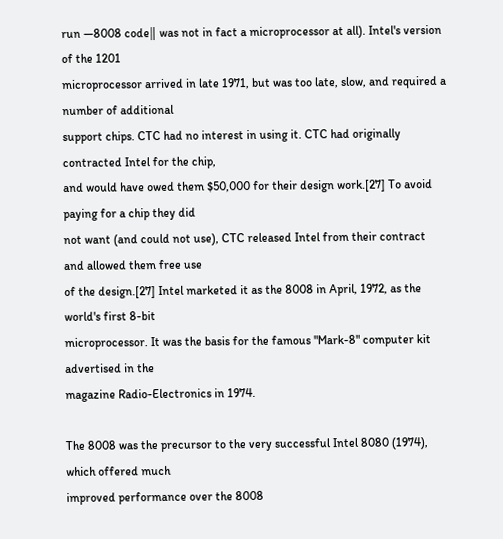run ―8008 code‖ was not in fact a microprocessor at all). Intel's version of the 1201
microprocessor arrived in late 1971, but was too late, slow, and required a number of additional
support chips. CTC had no interest in using it. CTC had originally contracted Intel for the chip,
and would have owed them $50,000 for their design work.[27] To avoid paying for a chip they did
not want (and could not use), CTC released Intel from their contract and allowed them free use
of the design.[27] Intel marketed it as the 8008 in April, 1972, as the world's first 8-bit
microprocessor. It was the basis for the famous "Mark-8" computer kit advertised in the
magazine Radio-Electronics in 1974.

The 8008 was the precursor to the very successful Intel 8080 (1974), which offered much
improved performance over the 8008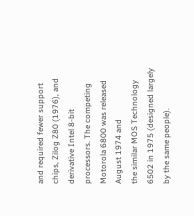and required fewer support chips, Zilog Z80 (1976), and
derivative Intel 8-bit processors. The competing Motorola 6800 was released August 1974 and
the similar MOS Technology 6502 in 1975 (designed largely by the same people).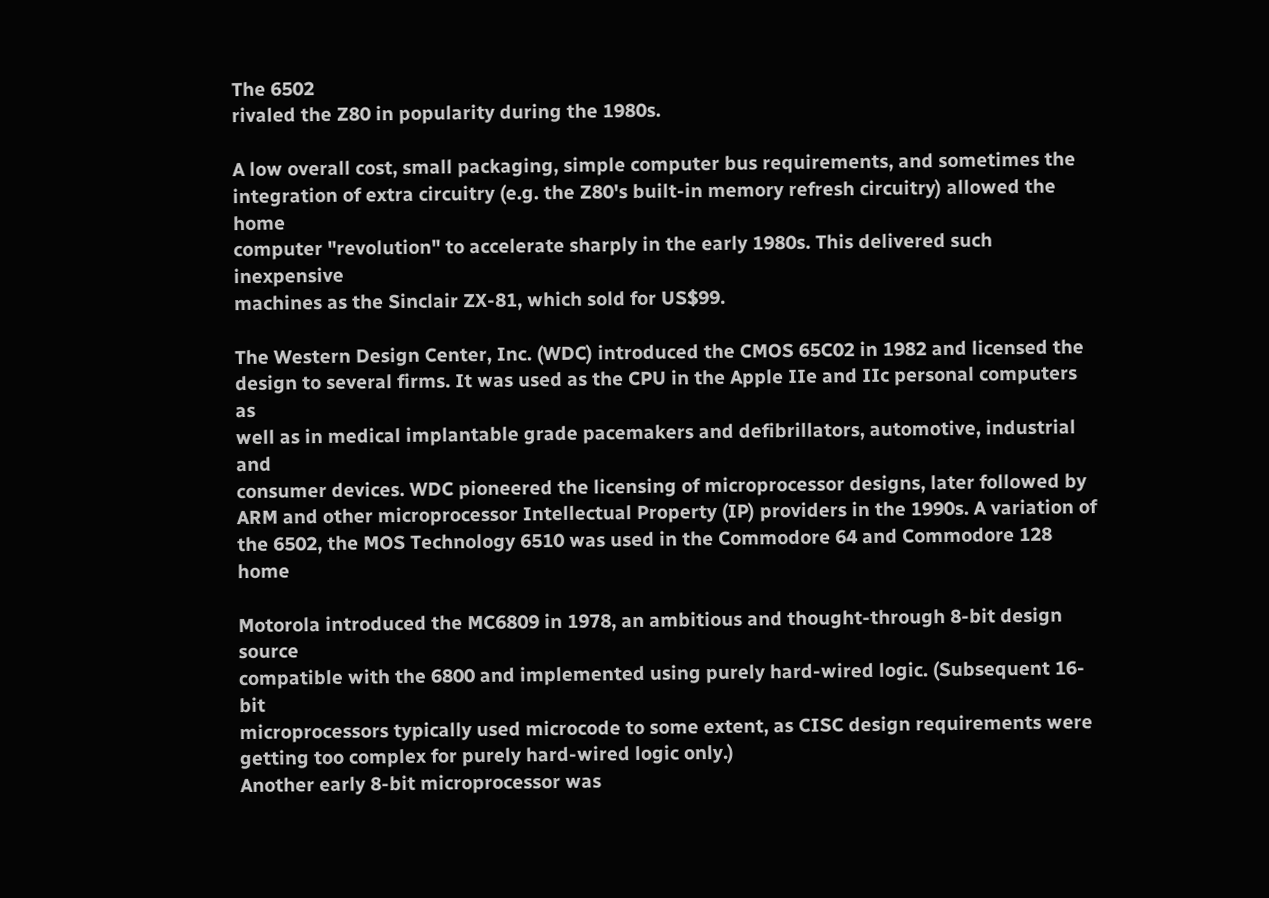The 6502
rivaled the Z80 in popularity during the 1980s.

A low overall cost, small packaging, simple computer bus requirements, and sometimes the
integration of extra circuitry (e.g. the Z80's built-in memory refresh circuitry) allowed the home
computer "revolution" to accelerate sharply in the early 1980s. This delivered such inexpensive
machines as the Sinclair ZX-81, which sold for US$99.

The Western Design Center, Inc. (WDC) introduced the CMOS 65C02 in 1982 and licensed the
design to several firms. It was used as the CPU in the Apple IIe and IIc personal computers as
well as in medical implantable grade pacemakers and defibrillators, automotive, industrial and
consumer devices. WDC pioneered the licensing of microprocessor designs, later followed by
ARM and other microprocessor Intellectual Property (IP) providers in the 1990s. A variation of
the 6502, the MOS Technology 6510 was used in the Commodore 64 and Commodore 128 home

Motorola introduced the MC6809 in 1978, an ambitious and thought-through 8-bit design source
compatible with the 6800 and implemented using purely hard-wired logic. (Subsequent 16-bit
microprocessors typically used microcode to some extent, as CISC design requirements were
getting too complex for purely hard-wired logic only.)
Another early 8-bit microprocessor was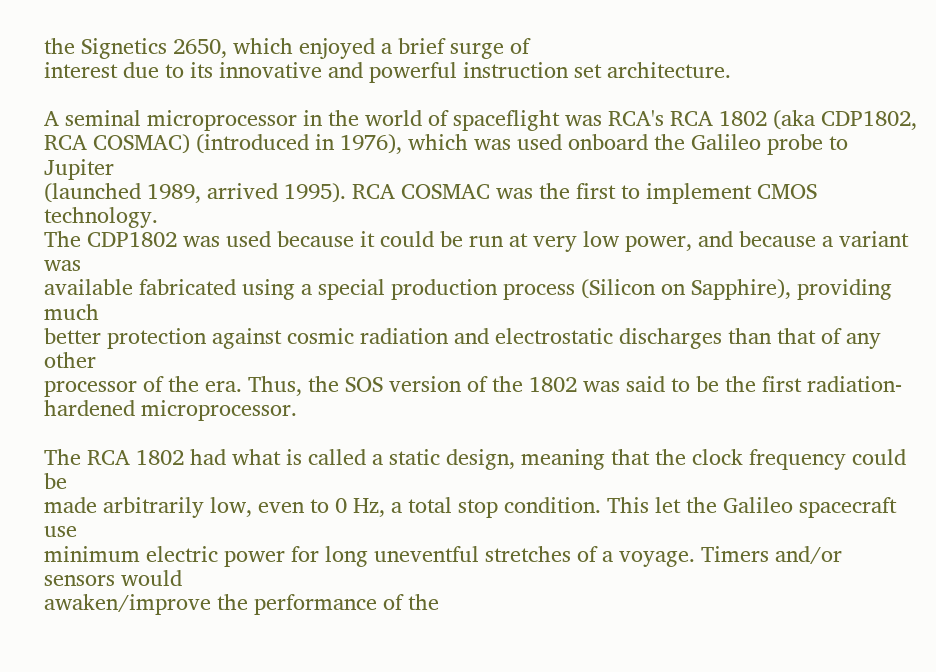the Signetics 2650, which enjoyed a brief surge of
interest due to its innovative and powerful instruction set architecture.

A seminal microprocessor in the world of spaceflight was RCA's RCA 1802 (aka CDP1802,
RCA COSMAC) (introduced in 1976), which was used onboard the Galileo probe to Jupiter
(launched 1989, arrived 1995). RCA COSMAC was the first to implement CMOS technology.
The CDP1802 was used because it could be run at very low power, and because a variant was
available fabricated using a special production process (Silicon on Sapphire), providing much
better protection against cosmic radiation and electrostatic discharges than that of any other
processor of the era. Thus, the SOS version of the 1802 was said to be the first radiation-
hardened microprocessor.

The RCA 1802 had what is called a static design, meaning that the clock frequency could be
made arbitrarily low, even to 0 Hz, a total stop condition. This let the Galileo spacecraft use
minimum electric power for long uneventful stretches of a voyage. Timers and/or sensors would
awaken/improve the performance of the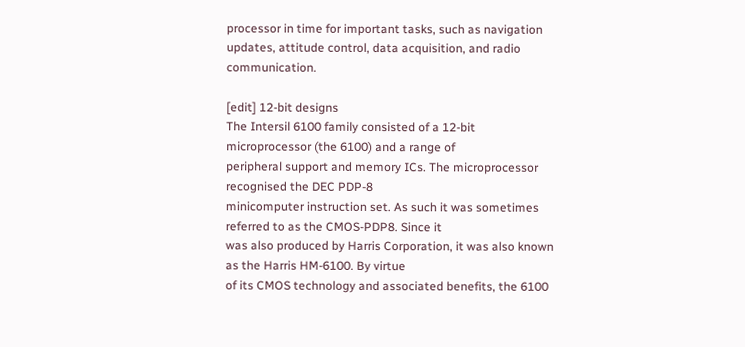processor in time for important tasks, such as navigation
updates, attitude control, data acquisition, and radio communication.

[edit] 12-bit designs
The Intersil 6100 family consisted of a 12-bit microprocessor (the 6100) and a range of
peripheral support and memory ICs. The microprocessor recognised the DEC PDP-8
minicomputer instruction set. As such it was sometimes referred to as the CMOS-PDP8. Since it
was also produced by Harris Corporation, it was also known as the Harris HM-6100. By virtue
of its CMOS technology and associated benefits, the 6100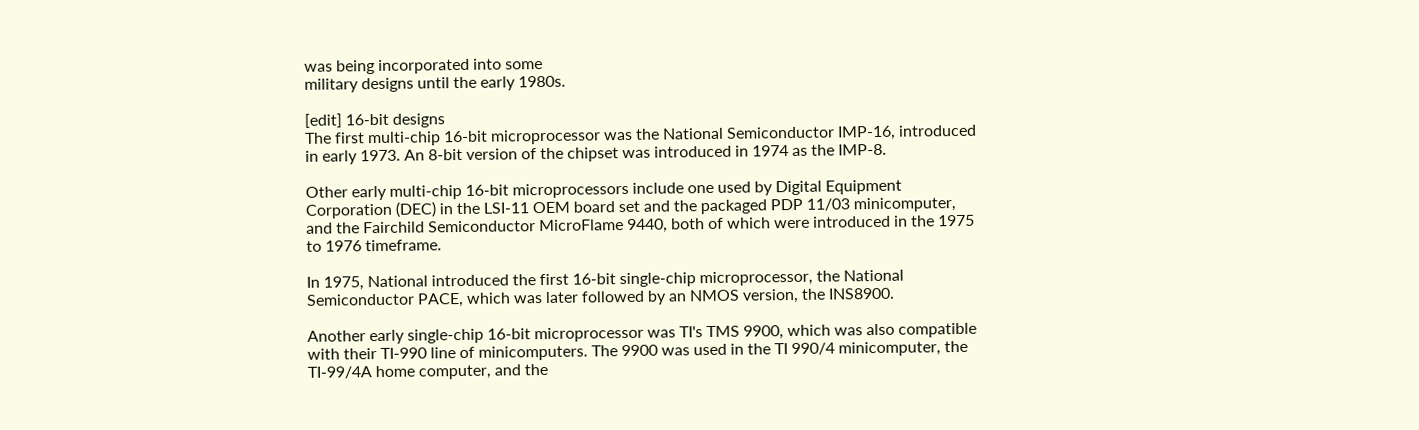was being incorporated into some
military designs until the early 1980s.

[edit] 16-bit designs
The first multi-chip 16-bit microprocessor was the National Semiconductor IMP-16, introduced
in early 1973. An 8-bit version of the chipset was introduced in 1974 as the IMP-8.

Other early multi-chip 16-bit microprocessors include one used by Digital Equipment
Corporation (DEC) in the LSI-11 OEM board set and the packaged PDP 11/03 minicomputer,
and the Fairchild Semiconductor MicroFlame 9440, both of which were introduced in the 1975
to 1976 timeframe.

In 1975, National introduced the first 16-bit single-chip microprocessor, the National
Semiconductor PACE, which was later followed by an NMOS version, the INS8900.

Another early single-chip 16-bit microprocessor was TI's TMS 9900, which was also compatible
with their TI-990 line of minicomputers. The 9900 was used in the TI 990/4 minicomputer, the
TI-99/4A home computer, and the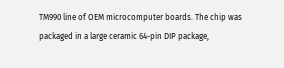TM990 line of OEM microcomputer boards. The chip was
packaged in a large ceramic 64-pin DIP package,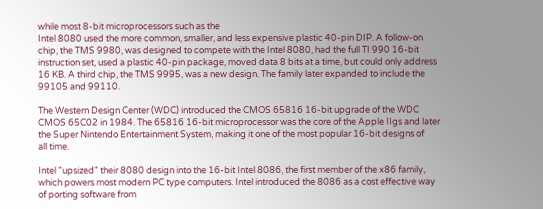while most 8-bit microprocessors such as the
Intel 8080 used the more common, smaller, and less expensive plastic 40-pin DIP. A follow-on
chip, the TMS 9980, was designed to compete with the Intel 8080, had the full TI 990 16-bit
instruction set, used a plastic 40-pin package, moved data 8 bits at a time, but could only address
16 KB. A third chip, the TMS 9995, was a new design. The family later expanded to include the
99105 and 99110.

The Western Design Center (WDC) introduced the CMOS 65816 16-bit upgrade of the WDC
CMOS 65C02 in 1984. The 65816 16-bit microprocessor was the core of the Apple IIgs and later
the Super Nintendo Entertainment System, making it one of the most popular 16-bit designs of
all time.

Intel "upsized" their 8080 design into the 16-bit Intel 8086, the first member of the x86 family,
which powers most modern PC type computers. Intel introduced the 8086 as a cost effective way
of porting software from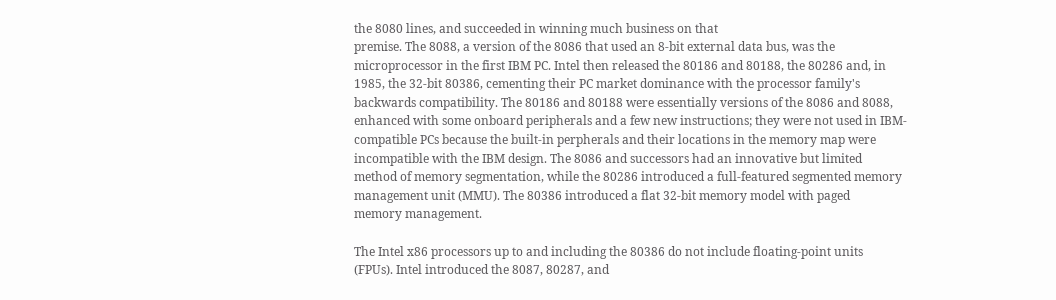the 8080 lines, and succeeded in winning much business on that
premise. The 8088, a version of the 8086 that used an 8-bit external data bus, was the
microprocessor in the first IBM PC. Intel then released the 80186 and 80188, the 80286 and, in
1985, the 32-bit 80386, cementing their PC market dominance with the processor family's
backwards compatibility. The 80186 and 80188 were essentially versions of the 8086 and 8088,
enhanced with some onboard peripherals and a few new instructions; they were not used in IBM-
compatible PCs because the built-in perpherals and their locations in the memory map were
incompatible with the IBM design. The 8086 and successors had an innovative but limited
method of memory segmentation, while the 80286 introduced a full-featured segmented memory
management unit (MMU). The 80386 introduced a flat 32-bit memory model with paged
memory management.

The Intel x86 processors up to and including the 80386 do not include floating-point units
(FPUs). Intel introduced the 8087, 80287, and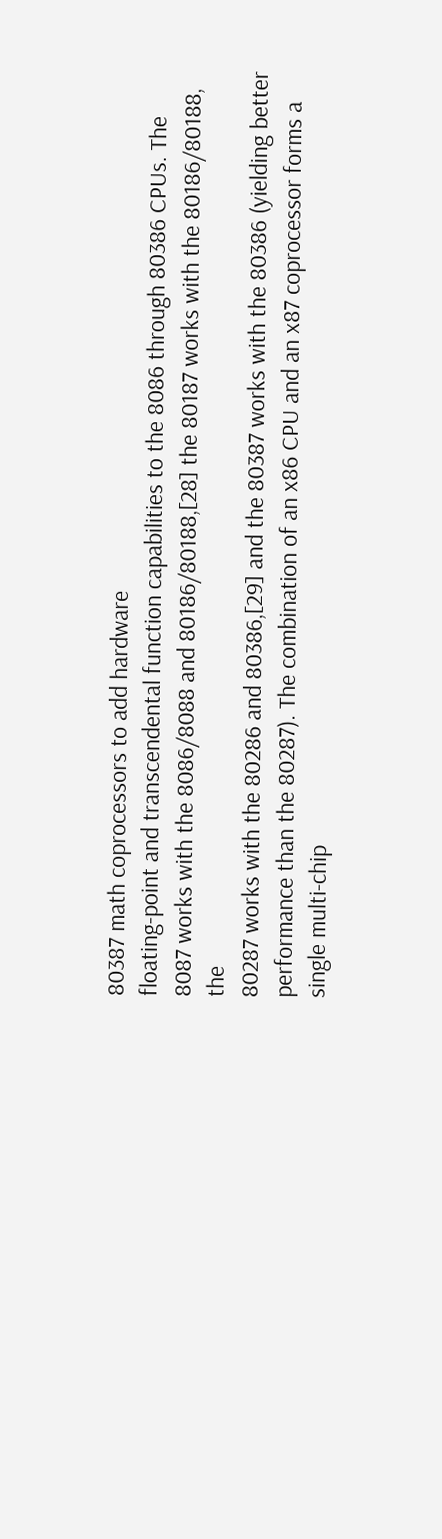80387 math coprocessors to add hardware
floating-point and transcendental function capabilities to the 8086 through 80386 CPUs. The
8087 works with the 8086/8088 and 80186/80188,[28] the 80187 works with the 80186/80188, the
80287 works with the 80286 and 80386,[29] and the 80387 works with the 80386 (yielding better
performance than the 80287). The combination of an x86 CPU and an x87 coprocessor forms a
single multi-chip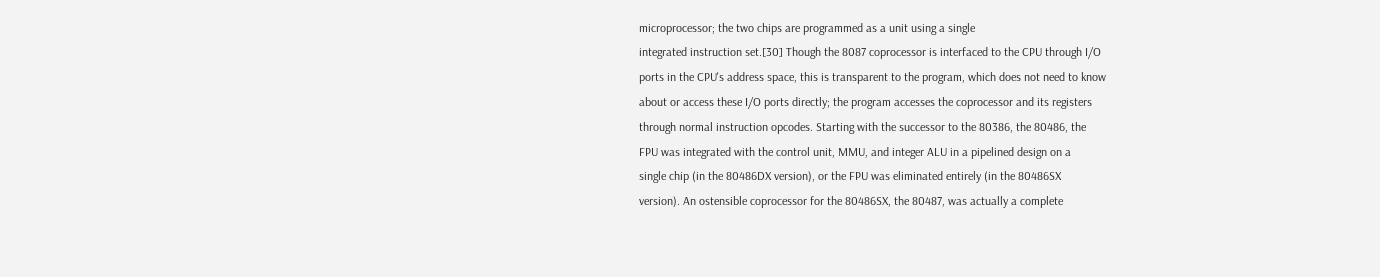microprocessor; the two chips are programmed as a unit using a single
integrated instruction set.[30] Though the 8087 coprocessor is interfaced to the CPU through I/O
ports in the CPU's address space, this is transparent to the program, which does not need to know
about or access these I/O ports directly; the program accesses the coprocessor and its registers
through normal instruction opcodes. Starting with the successor to the 80386, the 80486, the
FPU was integrated with the control unit, MMU, and integer ALU in a pipelined design on a
single chip (in the 80486DX version), or the FPU was eliminated entirely (in the 80486SX
version). An ostensible coprocessor for the 80486SX, the 80487, was actually a complete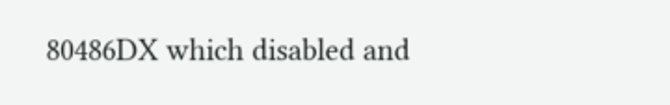80486DX which disabled and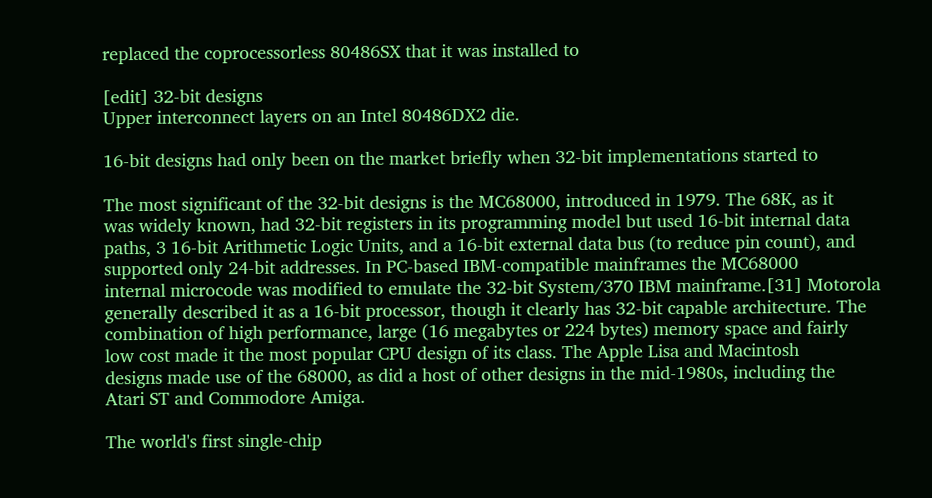replaced the coprocessorless 80486SX that it was installed to

[edit] 32-bit designs
Upper interconnect layers on an Intel 80486DX2 die.

16-bit designs had only been on the market briefly when 32-bit implementations started to

The most significant of the 32-bit designs is the MC68000, introduced in 1979. The 68K, as it
was widely known, had 32-bit registers in its programming model but used 16-bit internal data
paths, 3 16-bit Arithmetic Logic Units, and a 16-bit external data bus (to reduce pin count), and
supported only 24-bit addresses. In PC-based IBM-compatible mainframes the MC68000
internal microcode was modified to emulate the 32-bit System/370 IBM mainframe.[31] Motorola
generally described it as a 16-bit processor, though it clearly has 32-bit capable architecture. The
combination of high performance, large (16 megabytes or 224 bytes) memory space and fairly
low cost made it the most popular CPU design of its class. The Apple Lisa and Macintosh
designs made use of the 68000, as did a host of other designs in the mid-1980s, including the
Atari ST and Commodore Amiga.

The world's first single-chip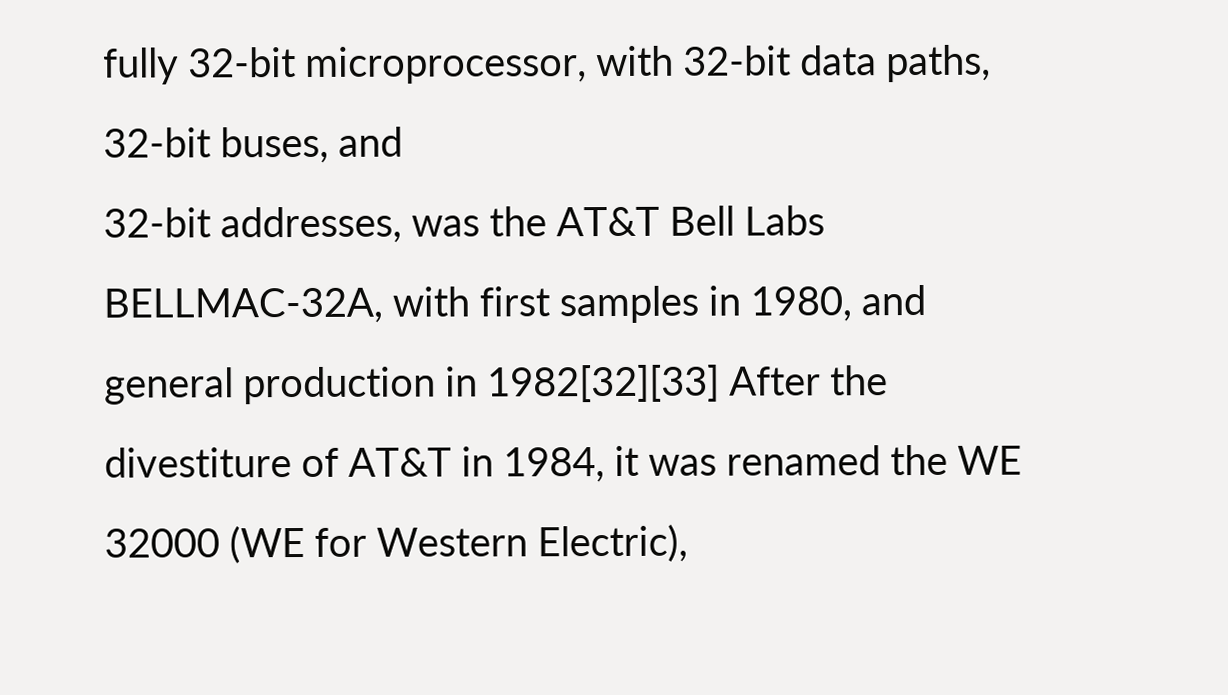fully 32-bit microprocessor, with 32-bit data paths, 32-bit buses, and
32-bit addresses, was the AT&T Bell Labs BELLMAC-32A, with first samples in 1980, and
general production in 1982[32][33] After the divestiture of AT&T in 1984, it was renamed the WE
32000 (WE for Western Electric),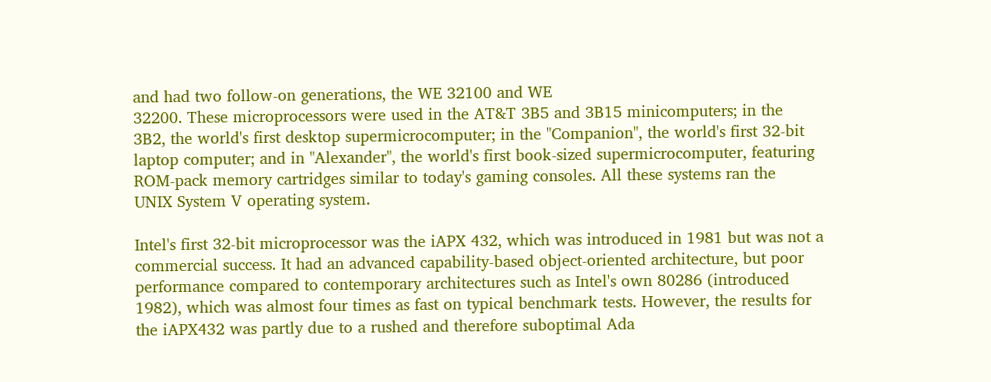and had two follow-on generations, the WE 32100 and WE
32200. These microprocessors were used in the AT&T 3B5 and 3B15 minicomputers; in the
3B2, the world's first desktop supermicrocomputer; in the "Companion", the world's first 32-bit
laptop computer; and in "Alexander", the world's first book-sized supermicrocomputer, featuring
ROM-pack memory cartridges similar to today's gaming consoles. All these systems ran the
UNIX System V operating system.

Intel's first 32-bit microprocessor was the iAPX 432, which was introduced in 1981 but was not a
commercial success. It had an advanced capability-based object-oriented architecture, but poor
performance compared to contemporary architectures such as Intel's own 80286 (introduced
1982), which was almost four times as fast on typical benchmark tests. However, the results for
the iAPX432 was partly due to a rushed and therefore suboptimal Ada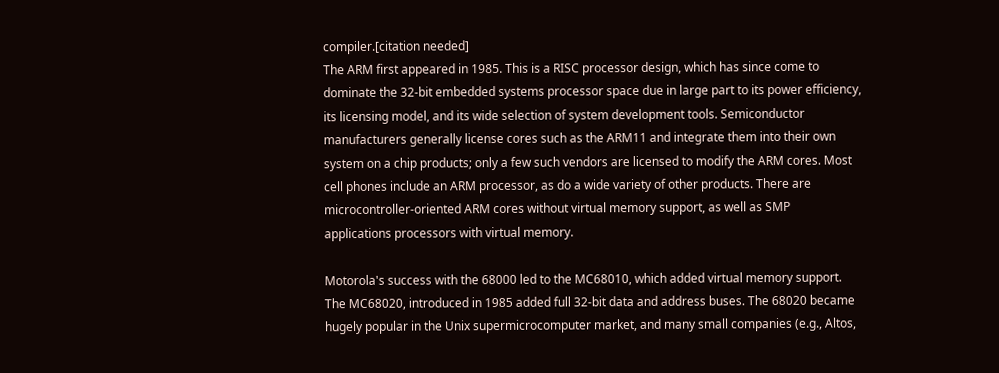compiler.[citation needed]
The ARM first appeared in 1985. This is a RISC processor design, which has since come to
dominate the 32-bit embedded systems processor space due in large part to its power efficiency,
its licensing model, and its wide selection of system development tools. Semiconductor
manufacturers generally license cores such as the ARM11 and integrate them into their own
system on a chip products; only a few such vendors are licensed to modify the ARM cores. Most
cell phones include an ARM processor, as do a wide variety of other products. There are
microcontroller-oriented ARM cores without virtual memory support, as well as SMP
applications processors with virtual memory.

Motorola's success with the 68000 led to the MC68010, which added virtual memory support.
The MC68020, introduced in 1985 added full 32-bit data and address buses. The 68020 became
hugely popular in the Unix supermicrocomputer market, and many small companies (e.g., Altos,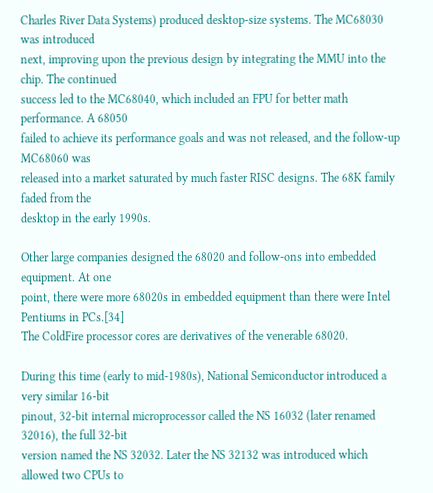Charles River Data Systems) produced desktop-size systems. The MC68030 was introduced
next, improving upon the previous design by integrating the MMU into the chip. The continued
success led to the MC68040, which included an FPU for better math performance. A 68050
failed to achieve its performance goals and was not released, and the follow-up MC68060 was
released into a market saturated by much faster RISC designs. The 68K family faded from the
desktop in the early 1990s.

Other large companies designed the 68020 and follow-ons into embedded equipment. At one
point, there were more 68020s in embedded equipment than there were Intel Pentiums in PCs.[34]
The ColdFire processor cores are derivatives of the venerable 68020.

During this time (early to mid-1980s), National Semiconductor introduced a very similar 16-bit
pinout, 32-bit internal microprocessor called the NS 16032 (later renamed 32016), the full 32-bit
version named the NS 32032. Later the NS 32132 was introduced which allowed two CPUs to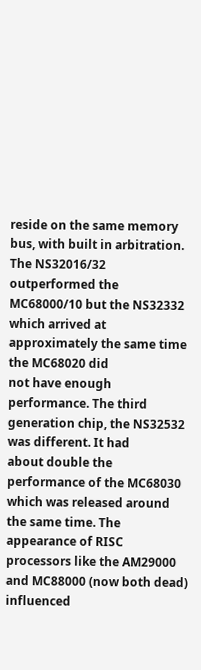reside on the same memory bus, with built in arbitration. The NS32016/32 outperformed the
MC68000/10 but the NS32332 which arrived at approximately the same time the MC68020 did
not have enough performance. The third generation chip, the NS32532 was different. It had
about double the performance of the MC68030 which was released around the same time. The
appearance of RISC processors like the AM29000 and MC88000 (now both dead) influenced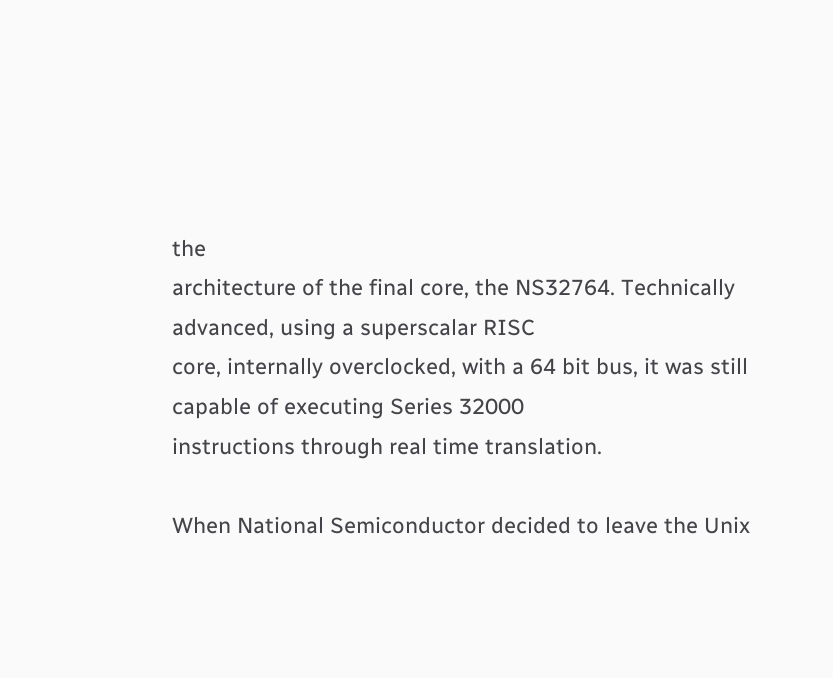the
architecture of the final core, the NS32764. Technically advanced, using a superscalar RISC
core, internally overclocked, with a 64 bit bus, it was still capable of executing Series 32000
instructions through real time translation.

When National Semiconductor decided to leave the Unix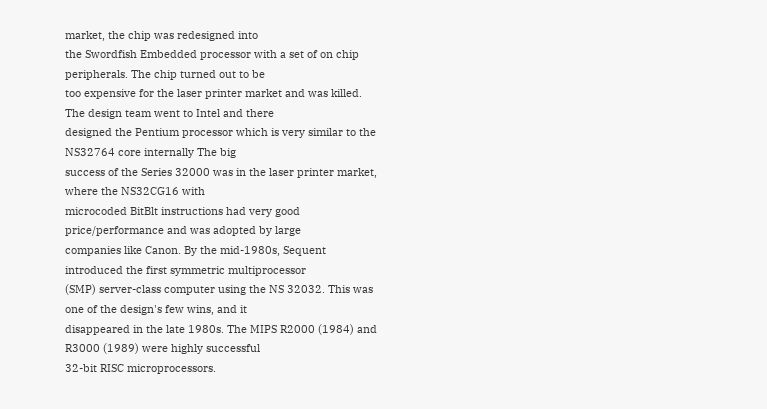market, the chip was redesigned into
the Swordfish Embedded processor with a set of on chip peripherals. The chip turned out to be
too expensive for the laser printer market and was killed. The design team went to Intel and there
designed the Pentium processor which is very similar to the NS32764 core internally The big
success of the Series 32000 was in the laser printer market, where the NS32CG16 with
microcoded BitBlt instructions had very good price/performance and was adopted by large
companies like Canon. By the mid-1980s, Sequent introduced the first symmetric multiprocessor
(SMP) server-class computer using the NS 32032. This was one of the design's few wins, and it
disappeared in the late 1980s. The MIPS R2000 (1984) and R3000 (1989) were highly successful
32-bit RISC microprocessors.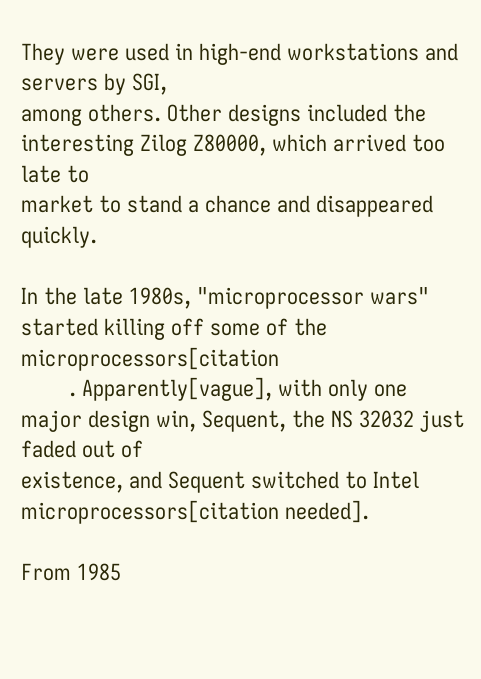They were used in high-end workstations and servers by SGI,
among others. Other designs included the interesting Zilog Z80000, which arrived too late to
market to stand a chance and disappeared quickly.

In the late 1980s, "microprocessor wars" started killing off some of the microprocessors[citation
        . Apparently[vague], with only one major design win, Sequent, the NS 32032 just faded out of
existence, and Sequent switched to Intel microprocessors[citation needed].

From 1985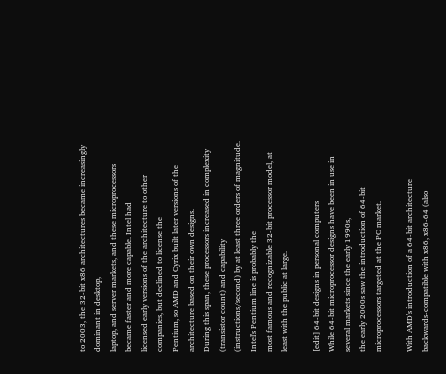to 2003, the 32-bit x86 architectures became increasingly dominant in desktop,
laptop, and server markets, and these microprocessors became faster and more capable. Intel had
licensed early versions of the architecture to other companies, but declined to license the
Pentium, so AMD and Cyrix built later versions of the architecture based on their own designs.
During this span, these processors increased in complexity (transistor count) and capability
(instructions/second) by at least three orders of magnitude. Intel's Pentium line is probably the
most famous and recognizable 32-bit processor model, at least with the public at large.

[edit] 64-bit designs in personal computers
While 64-bit microprocessor designs have been in use in several markets since the early 1990s,
the early 2000s saw the introduction of 64-bit microprocessors targeted at the PC market.

With AMD's introduction of a 64-bit architecture backwards-compatible with x86, x86-64 (also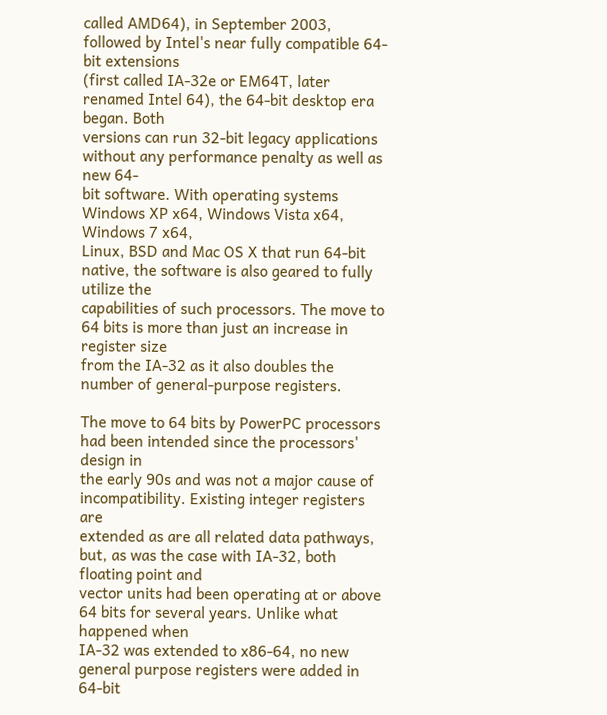called AMD64), in September 2003, followed by Intel's near fully compatible 64-bit extensions
(first called IA-32e or EM64T, later renamed Intel 64), the 64-bit desktop era began. Both
versions can run 32-bit legacy applications without any performance penalty as well as new 64-
bit software. With operating systems Windows XP x64, Windows Vista x64, Windows 7 x64,
Linux, BSD and Mac OS X that run 64-bit native, the software is also geared to fully utilize the
capabilities of such processors. The move to 64 bits is more than just an increase in register size
from the IA-32 as it also doubles the number of general-purpose registers.

The move to 64 bits by PowerPC processors had been intended since the processors' design in
the early 90s and was not a major cause of incompatibility. Existing integer registers are
extended as are all related data pathways, but, as was the case with IA-32, both floating point and
vector units had been operating at or above 64 bits for several years. Unlike what happened when
IA-32 was extended to x86-64, no new general purpose registers were added in 64-bit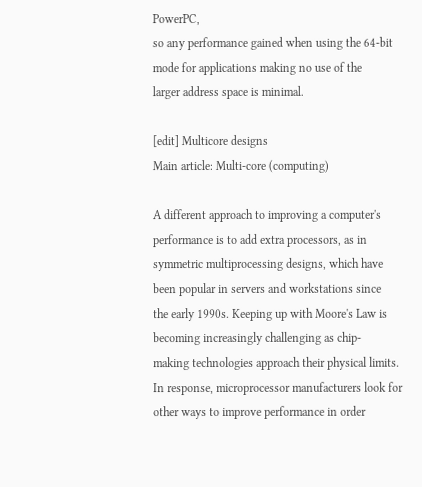PowerPC,
so any performance gained when using the 64-bit mode for applications making no use of the
larger address space is minimal.

[edit] Multicore designs
Main article: Multi-core (computing)

A different approach to improving a computer's performance is to add extra processors, as in
symmetric multiprocessing designs, which have been popular in servers and workstations since
the early 1990s. Keeping up with Moore's Law is becoming increasingly challenging as chip-
making technologies approach their physical limits.
In response, microprocessor manufacturers look for other ways to improve performance in order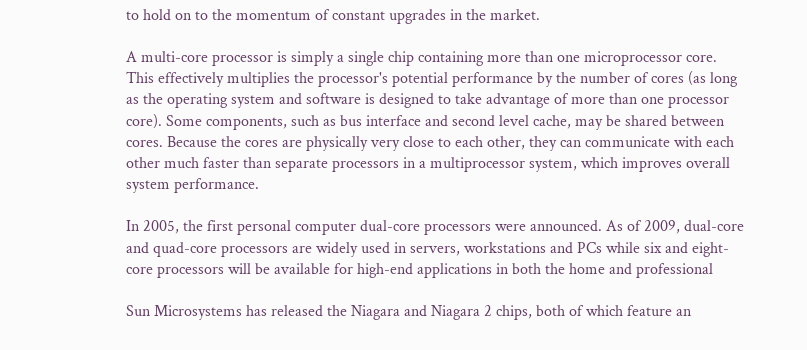to hold on to the momentum of constant upgrades in the market.

A multi-core processor is simply a single chip containing more than one microprocessor core.
This effectively multiplies the processor's potential performance by the number of cores (as long
as the operating system and software is designed to take advantage of more than one processor
core). Some components, such as bus interface and second level cache, may be shared between
cores. Because the cores are physically very close to each other, they can communicate with each
other much faster than separate processors in a multiprocessor system, which improves overall
system performance.

In 2005, the first personal computer dual-core processors were announced. As of 2009, dual-core
and quad-core processors are widely used in servers, workstations and PCs while six and eight-
core processors will be available for high-end applications in both the home and professional

Sun Microsystems has released the Niagara and Niagara 2 chips, both of which feature an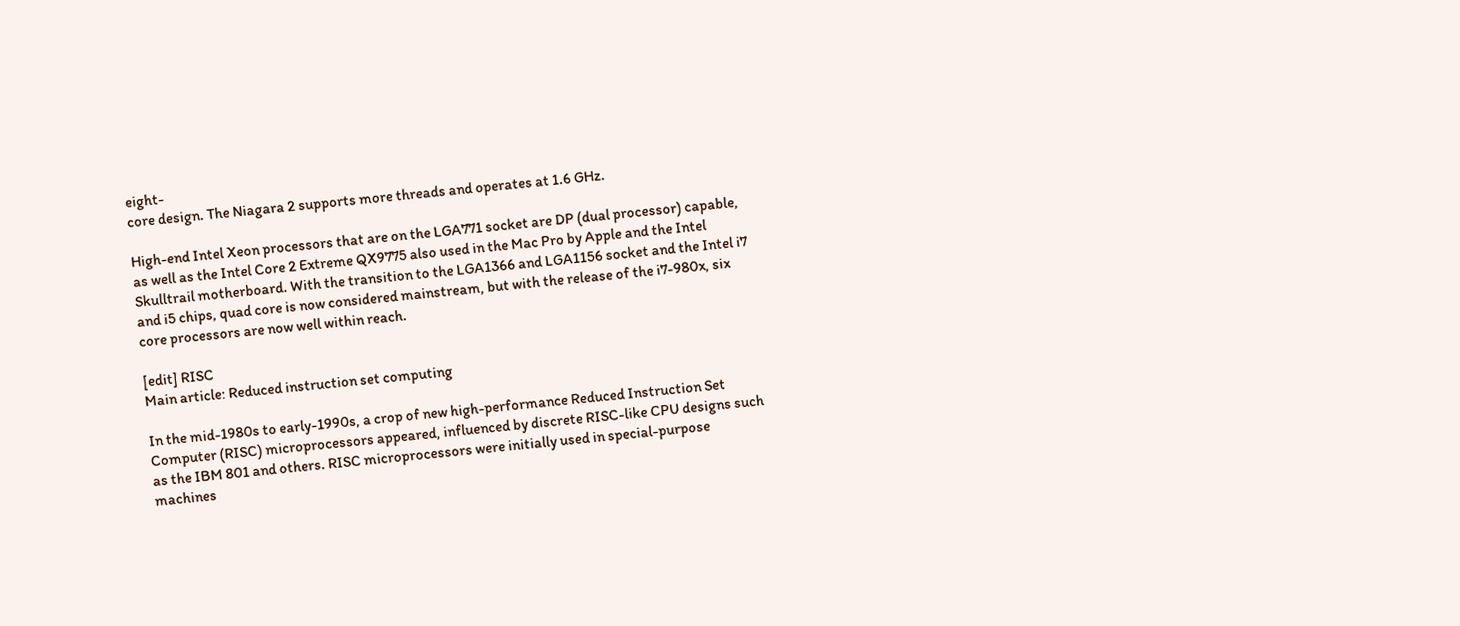eight-
core design. The Niagara 2 supports more threads and operates at 1.6 GHz.

High-end Intel Xeon processors that are on the LGA771 socket are DP (dual processor) capable,
as well as the Intel Core 2 Extreme QX9775 also used in the Mac Pro by Apple and the Intel
Skulltrail motherboard. With the transition to the LGA1366 and LGA1156 socket and the Intel i7
and i5 chips, quad core is now considered mainstream, but with the release of the i7-980x, six
core processors are now well within reach.

[edit] RISC
Main article: Reduced instruction set computing

In the mid-1980s to early-1990s, a crop of new high-performance Reduced Instruction Set
Computer (RISC) microprocessors appeared, influenced by discrete RISC-like CPU designs such
as the IBM 801 and others. RISC microprocessors were initially used in special-purpose
machines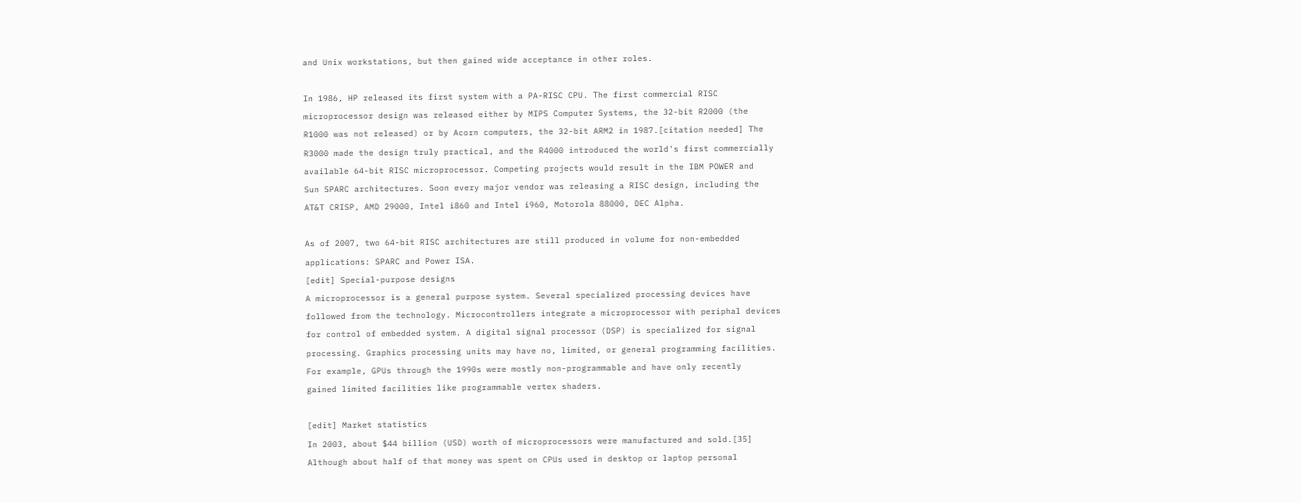and Unix workstations, but then gained wide acceptance in other roles.

In 1986, HP released its first system with a PA-RISC CPU. The first commercial RISC
microprocessor design was released either by MIPS Computer Systems, the 32-bit R2000 (the
R1000 was not released) or by Acorn computers, the 32-bit ARM2 in 1987.[citation needed] The
R3000 made the design truly practical, and the R4000 introduced the world's first commercially
available 64-bit RISC microprocessor. Competing projects would result in the IBM POWER and
Sun SPARC architectures. Soon every major vendor was releasing a RISC design, including the
AT&T CRISP, AMD 29000, Intel i860 and Intel i960, Motorola 88000, DEC Alpha.

As of 2007, two 64-bit RISC architectures are still produced in volume for non-embedded
applications: SPARC and Power ISA.
[edit] Special-purpose designs
A microprocessor is a general purpose system. Several specialized processing devices have
followed from the technology. Microcontrollers integrate a microprocessor with periphal devices
for control of embedded system. A digital signal processor (DSP) is specialized for signal
processing. Graphics processing units may have no, limited, or general programming facilities.
For example, GPUs through the 1990s were mostly non-programmable and have only recently
gained limited facilities like programmable vertex shaders.

[edit] Market statistics
In 2003, about $44 billion (USD) worth of microprocessors were manufactured and sold.[35]
Although about half of that money was spent on CPUs used in desktop or laptop personal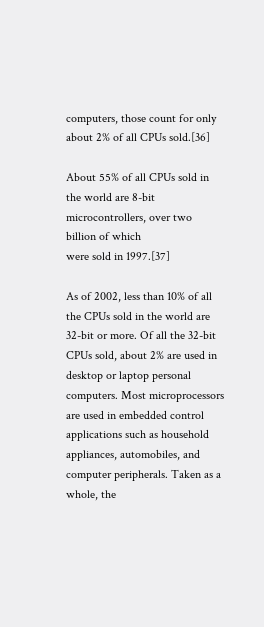computers, those count for only about 2% of all CPUs sold.[36]

About 55% of all CPUs sold in the world are 8-bit microcontrollers, over two billion of which
were sold in 1997.[37]

As of 2002, less than 10% of all the CPUs sold in the world are 32-bit or more. Of all the 32-bit
CPUs sold, about 2% are used in desktop or laptop personal computers. Most microprocessors
are used in embedded control applications such as household appliances, automobiles, and
computer peripherals. Taken as a whole, the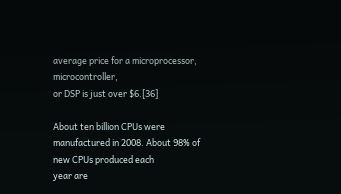average price for a microprocessor, microcontroller,
or DSP is just over $6.[36]

About ten billion CPUs were manufactured in 2008. About 98% of new CPUs produced each
year are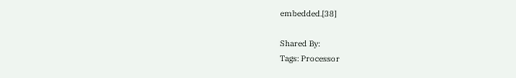embedded.[38]

Shared By:
Tags: Processor